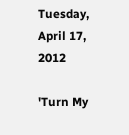Tuesday, April 17, 2012

'Turn My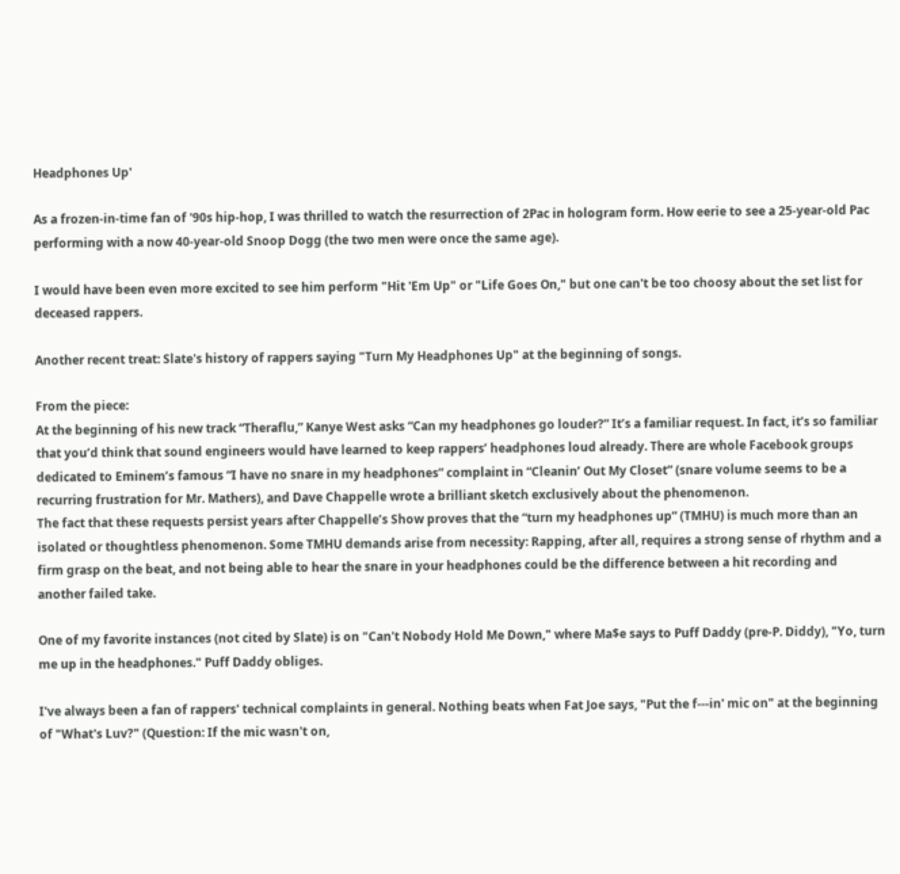Headphones Up'

As a frozen-in-time fan of '90s hip-hop, I was thrilled to watch the resurrection of 2Pac in hologram form. How eerie to see a 25-year-old Pac performing with a now 40-year-old Snoop Dogg (the two men were once the same age).

I would have been even more excited to see him perform "Hit 'Em Up" or "Life Goes On," but one can't be too choosy about the set list for deceased rappers.

Another recent treat: Slate's history of rappers saying "Turn My Headphones Up" at the beginning of songs.

From the piece:
At the beginning of his new track “Theraflu,” Kanye West asks “Can my headphones go louder?” It’s a familiar request. In fact, it’s so familiar that you’d think that sound engineers would have learned to keep rappers’ headphones loud already. There are whole Facebook groups dedicated to Eminem’s famous “I have no snare in my headphones” complaint in “Cleanin’ Out My Closet” (snare volume seems to be a recurring frustration for Mr. Mathers), and Dave Chappelle wrote a brilliant sketch exclusively about the phenomenon.
The fact that these requests persist years after Chappelle’s Show proves that the “turn my headphones up” (TMHU) is much more than an isolated or thoughtless phenomenon. Some TMHU demands arise from necessity: Rapping, after all, requires a strong sense of rhythm and a firm grasp on the beat, and not being able to hear the snare in your headphones could be the difference between a hit recording and another failed take.

One of my favorite instances (not cited by Slate) is on "Can't Nobody Hold Me Down," where Ma$e says to Puff Daddy (pre-P. Diddy), "Yo, turn me up in the headphones." Puff Daddy obliges.

I've always been a fan of rappers' technical complaints in general. Nothing beats when Fat Joe says, "Put the f---in' mic on" at the beginning of "What's Luv?" (Question: If the mic wasn't on,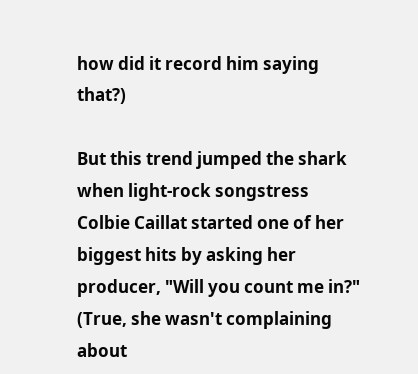how did it record him saying that?)

But this trend jumped the shark when light-rock songstress Colbie Caillat started one of her biggest hits by asking her producer, "Will you count me in?" (True, she wasn't complaining about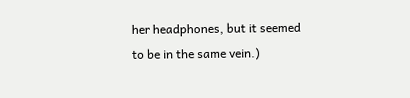her headphones, but it seemed to be in the same vein.)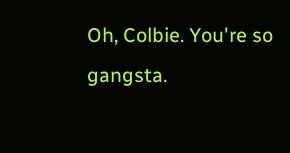Oh, Colbie. You're so gangsta.